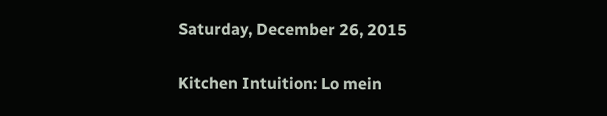Saturday, December 26, 2015

Kitchen Intuition: Lo mein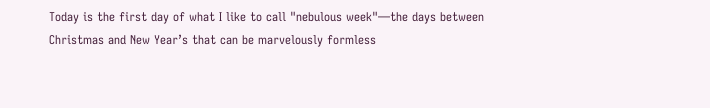Today is the first day of what I like to call "nebulous week"—the days between Christmas and New Year’s that can be marvelously formless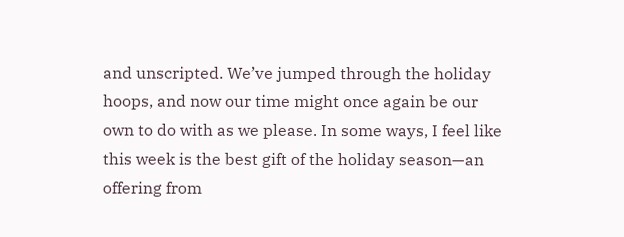and unscripted. We’ve jumped through the holiday hoops, and now our time might once again be our own to do with as we please. In some ways, I feel like this week is the best gift of the holiday season—an offering from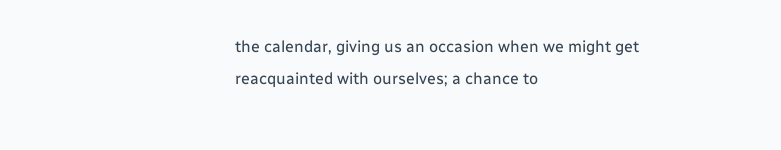the calendar, giving us an occasion when we might get reacquainted with ourselves; a chance to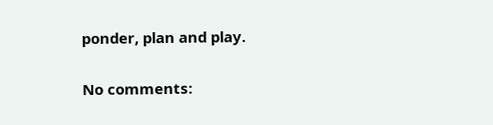ponder, plan and play.

No comments: